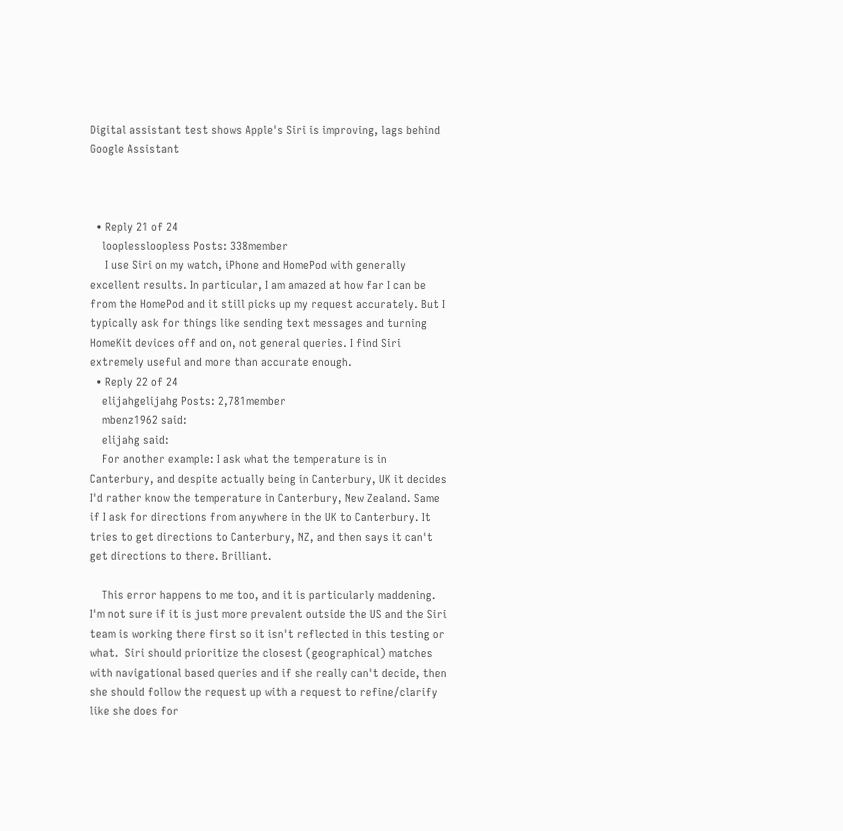Digital assistant test shows Apple's Siri is improving, lags behind Google Assistant



  • Reply 21 of 24
    looplessloopless Posts: 338member
     I use Siri on my watch, iPhone and HomePod with generally excellent results. In particular, I am amazed at how far I can be from the HomePod and it still picks up my request accurately. But I typically ask for things like sending text messages and turning HomeKit devices off and on, not general queries. I find Siri extremely useful and more than accurate enough.
  • Reply 22 of 24
    elijahgelijahg Posts: 2,781member
    mbenz1962 said:
    elijahg said:
    For another example: I ask what the temperature is in Canterbury, and despite actually being in Canterbury, UK it decides I'd rather know the temperature in Canterbury, New Zealand. Same if I ask for directions from anywhere in the UK to Canterbury. It tries to get directions to Canterbury, NZ, and then says it can't get directions to there. Brilliant.

    This error happens to me too, and it is particularly maddening.  I'm not sure if it is just more prevalent outside the US and the Siri team is working there first so it isn't reflected in this testing or what.  Siri should prioritize the closest (geographical) matches with navigational based queries and if she really can't decide, then she should follow the request up with a request to refine/clarify like she does for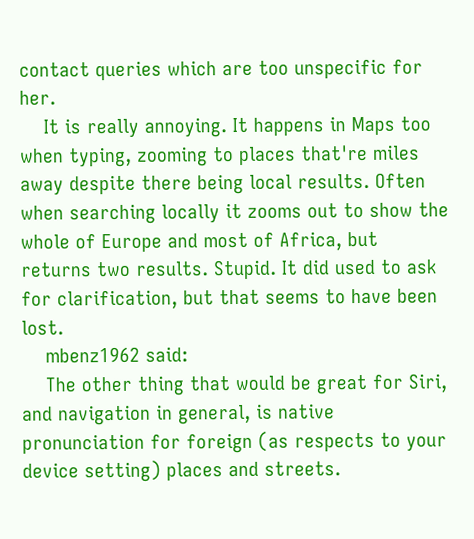contact queries which are too unspecific for her.
    It is really annoying. It happens in Maps too when typing, zooming to places that're miles away despite there being local results. Often when searching locally it zooms out to show the whole of Europe and most of Africa, but returns two results. Stupid. It did used to ask for clarification, but that seems to have been lost.
    mbenz1962 said:
    The other thing that would be great for Siri, and navigation in general, is native pronunciation for foreign (as respects to your device setting) places and streets.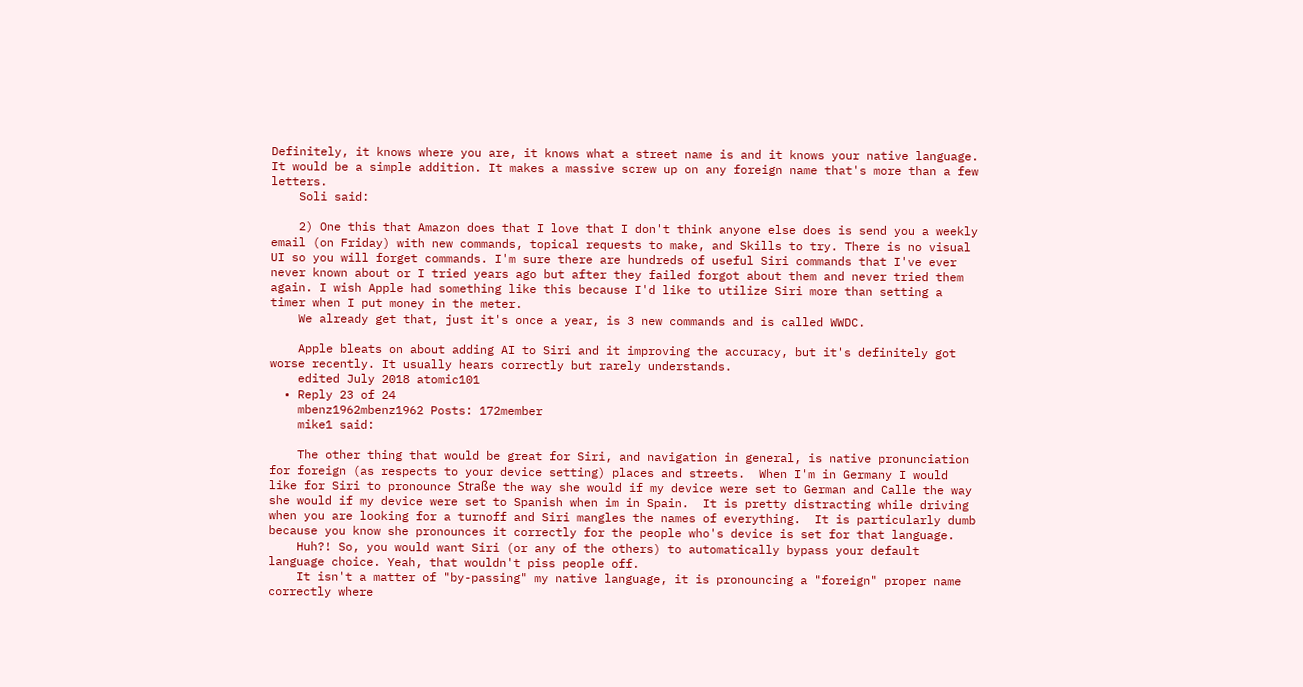Definitely, it knows where you are, it knows what a street name is and it knows your native language. It would be a simple addition. It makes a massive screw up on any foreign name that's more than a few letters.
    Soli said:

    2) One this that Amazon does that I love that I don't think anyone else does is send you a weekly email (on Friday) with new commands, topical requests to make, and Skills to try. There is no visual UI so you will forget commands. I'm sure there are hundreds of useful Siri commands that I've ever never known about or I tried years ago but after they failed forgot about them and never tried them again. I wish Apple had something like this because I'd like to utilize Siri more than setting a timer when I put money in the meter.
    We already get that, just it's once a year, is 3 new commands and is called WWDC.

    Apple bleats on about adding AI to Siri and it improving the accuracy, but it's definitely got worse recently. It usually hears correctly but rarely understands.
    edited July 2018 atomic101
  • Reply 23 of 24
    mbenz1962mbenz1962 Posts: 172member
    mike1 said:

    The other thing that would be great for Siri, and navigation in general, is native pronunciation for foreign (as respects to your device setting) places and streets.  When I'm in Germany I would like for Siri to pronounce Straße the way she would if my device were set to German and Calle the way she would if my device were set to Spanish when im in Spain.  It is pretty distracting while driving when you are looking for a turnoff and Siri mangles the names of everything.  It is particularly dumb because you know she pronounces it correctly for the people who's device is set for that language.
    Huh?! So, you would want Siri (or any of the others) to automatically bypass your default language choice. Yeah, that wouldn't piss people off.
    It isn't a matter of "by-passing" my native language, it is pronouncing a "foreign" proper name correctly where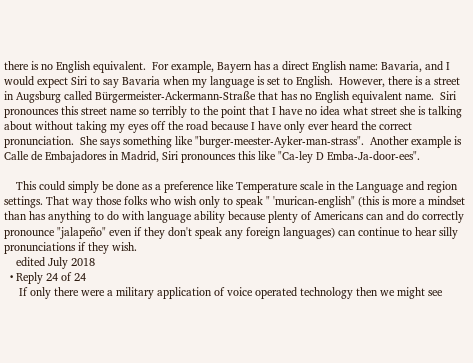there is no English equivalent.  For example, Bayern has a direct English name: Bavaria, and I would expect Siri to say Bavaria when my language is set to English.  However, there is a street in Augsburg called Bürgermeister-Ackermann-Straße that has no English equivalent name.  Siri pronounces this street name so terribly to the point that I have no idea what street she is talking about without taking my eyes off the road because I have only ever heard the correct pronunciation.  She says something like "burger-meester-Ayker-man-strass".  Another example is Calle de Embajadores in Madrid, Siri pronounces this like "Ca-ley D Emba-Ja-door-ees".

    This could simply be done as a preference like Temperature scale in the Language and region settings. That way those folks who wish only to speak " 'murican-english" (this is more a mindset than has anything to do with language ability because plenty of Americans can and do correctly pronounce "jalapeño" even if they don't speak any foreign languages) can continue to hear silly pronunciations if they wish.
    edited July 2018
  • Reply 24 of 24
     If only there were a military application of voice operated technology then we might see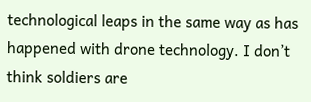technological leaps in the same way as has happened with drone technology. I don’t think soldiers are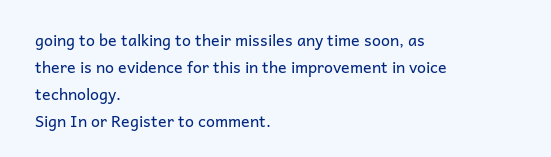going to be talking to their missiles any time soon, as there is no evidence for this in the improvement in voice technology.
Sign In or Register to comment.